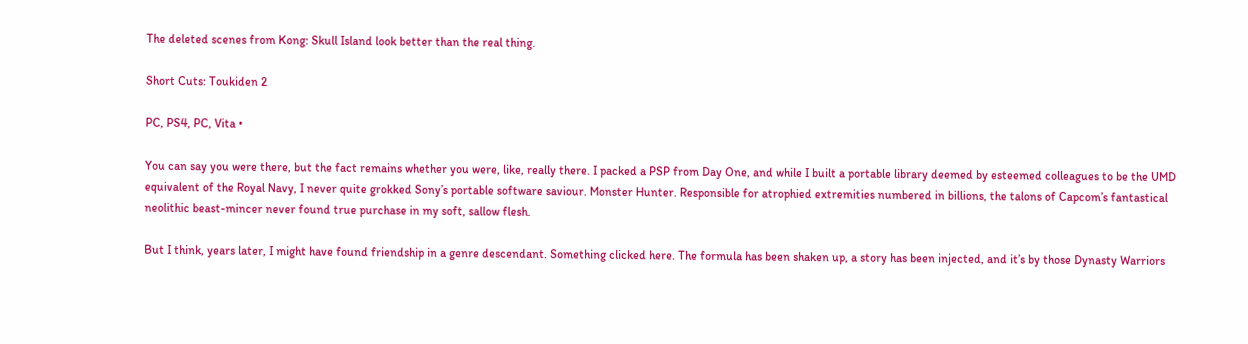The deleted scenes from Kong: Skull Island look better than the real thing.

Short Cuts: Toukiden 2

PC, PS4, PC, Vita •

You can say you were there, but the fact remains whether you were, like, really there. I packed a PSP from Day One, and while I built a portable library deemed by esteemed colleagues to be the UMD equivalent of the Royal Navy, I never quite grokked Sony’s portable software saviour. Monster Hunter. Responsible for atrophied extremities numbered in billions, the talons of Capcom’s fantastical neolithic beast-mincer never found true purchase in my soft, sallow flesh.

But I think, years later, I might have found friendship in a genre descendant. Something clicked here. The formula has been shaken up, a story has been injected, and it’s by those Dynasty Warriors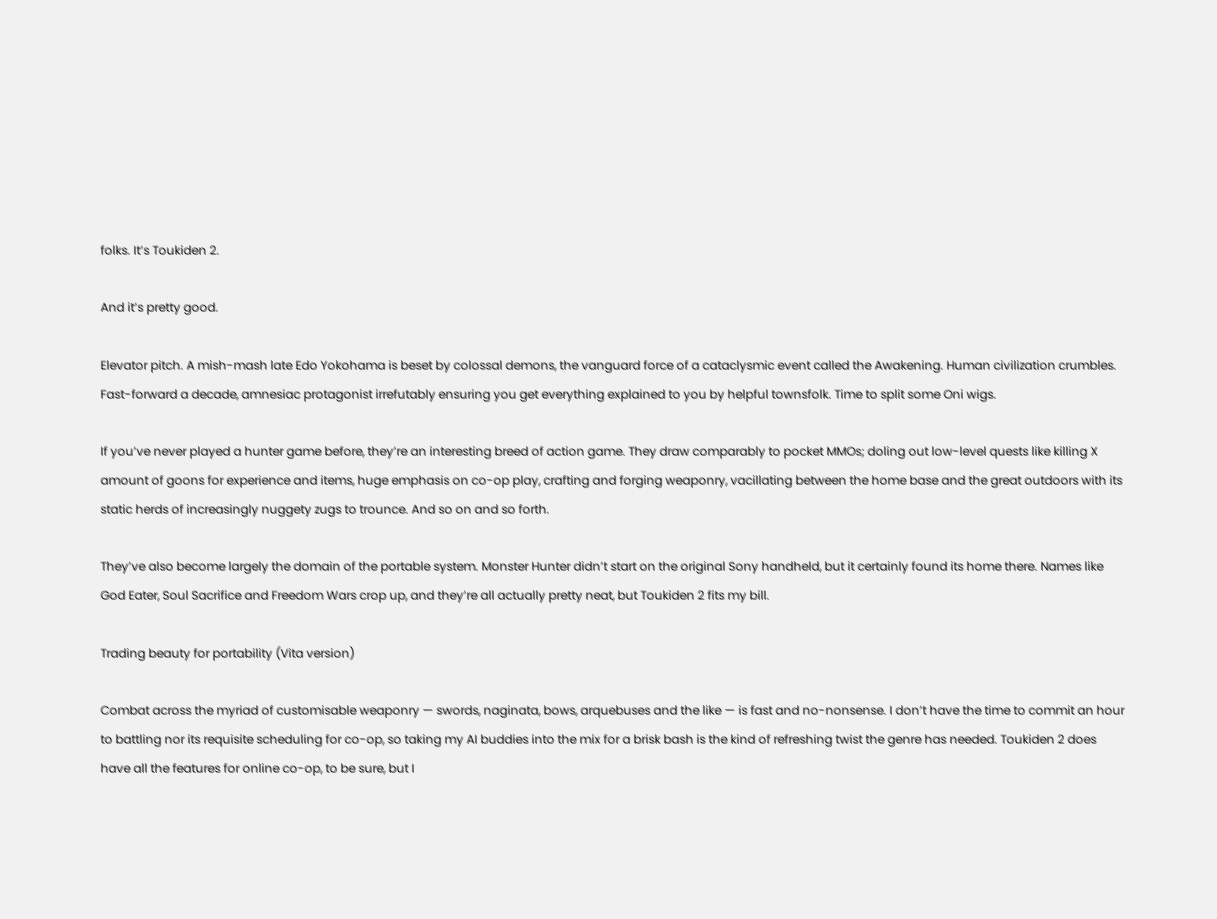folks. It’s Toukiden 2.

And it’s pretty good.

Elevator pitch. A mish-mash late Edo Yokohama is beset by colossal demons, the vanguard force of a cataclysmic event called the Awakening. Human civilization crumbles. Fast-forward a decade, amnesiac protagonist irrefutably ensuring you get everything explained to you by helpful townsfolk. Time to split some Oni wigs.

If you’ve never played a hunter game before, they’re an interesting breed of action game. They draw comparably to pocket MMOs; doling out low-level quests like killing X amount of goons for experience and items, huge emphasis on co-op play, crafting and forging weaponry, vacillating between the home base and the great outdoors with its static herds of increasingly nuggety zugs to trounce. And so on and so forth.

They’ve also become largely the domain of the portable system. Monster Hunter didn’t start on the original Sony handheld, but it certainly found its home there. Names like God Eater, Soul Sacrifice and Freedom Wars crop up, and they’re all actually pretty neat, but Toukiden 2 fits my bill.

Trading beauty for portability (Vita version)

Combat across the myriad of customisable weaponry — swords, naginata, bows, arquebuses and the like — is fast and no-nonsense. I don’t have the time to commit an hour to battling nor its requisite scheduling for co-op, so taking my AI buddies into the mix for a brisk bash is the kind of refreshing twist the genre has needed. Toukiden 2 does have all the features for online co-op, to be sure, but I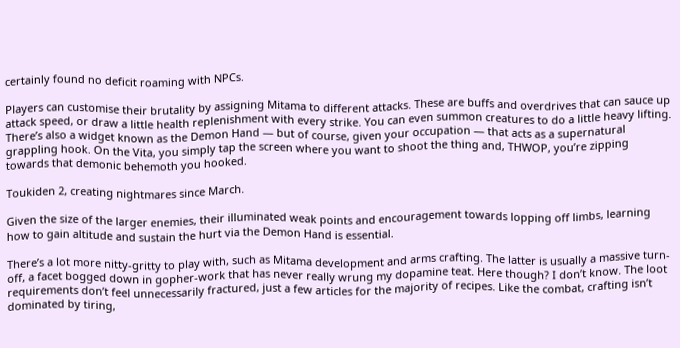certainly found no deficit roaming with NPCs.

Players can customise their brutality by assigning Mitama to different attacks. These are buffs and overdrives that can sauce up attack speed, or draw a little health replenishment with every strike. You can even summon creatures to do a little heavy lifting. There’s also a widget known as the Demon Hand — but of course, given your occupation — that acts as a supernatural grappling hook. On the Vita, you simply tap the screen where you want to shoot the thing and, THWOP, you’re zipping towards that demonic behemoth you hooked.

Toukiden 2, creating nightmares since March.

Given the size of the larger enemies, their illuminated weak points and encouragement towards lopping off limbs, learning how to gain altitude and sustain the hurt via the Demon Hand is essential.

There’s a lot more nitty-gritty to play with, such as Mitama development and arms crafting. The latter is usually a massive turn-off, a facet bogged down in gopher-work that has never really wrung my dopamine teat. Here though? I don’t know. The loot requirements don’t feel unnecessarily fractured, just a few articles for the majority of recipes. Like the combat, crafting isn’t dominated by tiring,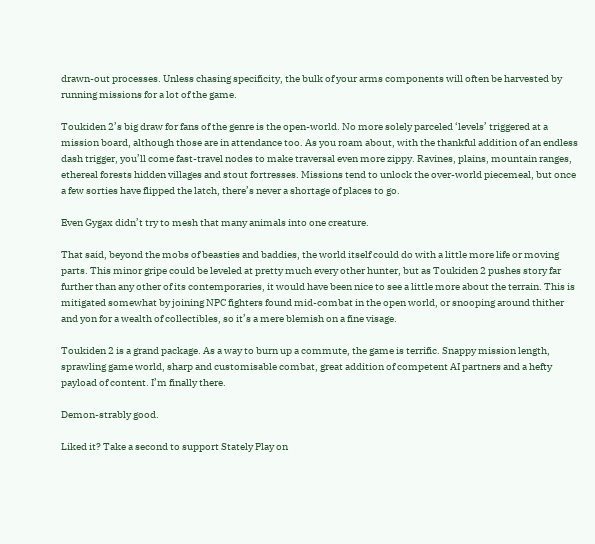drawn-out processes. Unless chasing specificity, the bulk of your arms components will often be harvested by running missions for a lot of the game.

Toukiden 2’s big draw for fans of the genre is the open-world. No more solely parceled ‘levels’ triggered at a mission board, although those are in attendance too. As you roam about, with the thankful addition of an endless dash trigger, you’ll come fast-travel nodes to make traversal even more zippy. Ravines, plains, mountain ranges, ethereal forests hidden villages and stout fortresses. Missions tend to unlock the over-world piecemeal, but once a few sorties have flipped the latch, there’s never a shortage of places to go.

Even Gygax didn’t try to mesh that many animals into one creature.

That said, beyond the mobs of beasties and baddies, the world itself could do with a little more life or moving parts. This minor gripe could be leveled at pretty much every other hunter, but as Toukiden 2 pushes story far further than any other of its contemporaries, it would have been nice to see a little more about the terrain. This is mitigated somewhat by joining NPC fighters found mid-combat in the open world, or snooping around thither and yon for a wealth of collectibles, so it’s a mere blemish on a fine visage.

Toukiden 2 is a grand package. As a way to burn up a commute, the game is terrific. Snappy mission length, sprawling game world, sharp and customisable combat, great addition of competent AI partners and a hefty payload of content. I’m finally there.

Demon-strably good.

Liked it? Take a second to support Stately Play on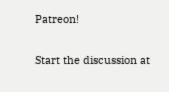Patreon!

Start the discussion at